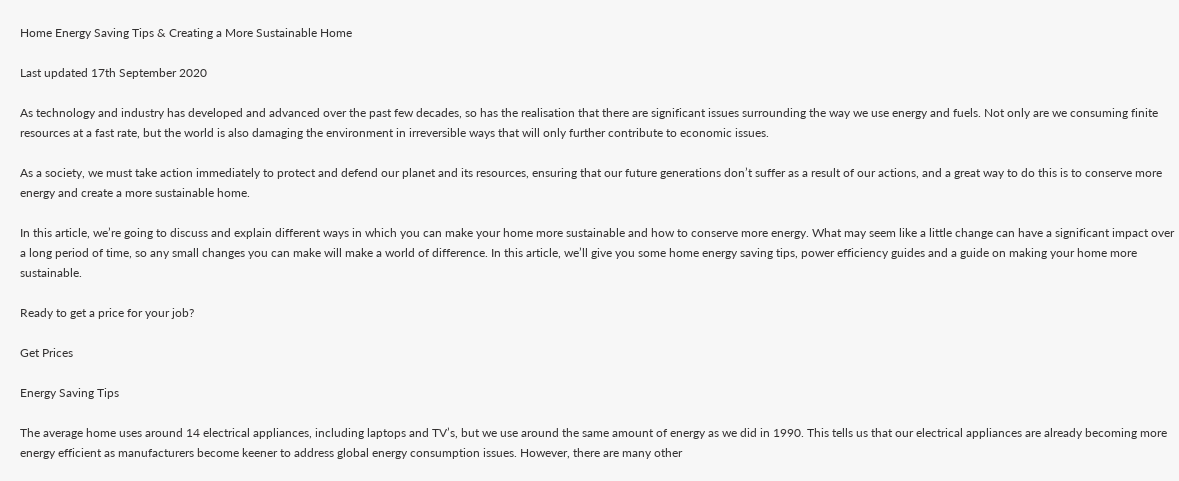Home Energy Saving Tips & Creating a More Sustainable Home

Last updated 17th September 2020

As technology and industry has developed and advanced over the past few decades, so has the realisation that there are significant issues surrounding the way we use energy and fuels. Not only are we consuming finite resources at a fast rate, but the world is also damaging the environment in irreversible ways that will only further contribute to economic issues.

As a society, we must take action immediately to protect and defend our planet and its resources, ensuring that our future generations don’t suffer as a result of our actions, and a great way to do this is to conserve more energy and create a more sustainable home.

In this article, we’re going to discuss and explain different ways in which you can make your home more sustainable and how to conserve more energy. What may seem like a little change can have a significant impact over a long period of time, so any small changes you can make will make a world of difference. In this article, we’ll give you some home energy saving tips, power efficiency guides and a guide on making your home more sustainable.

Ready to get a price for your job?

Get Prices

Energy Saving Tips

The average home uses around 14 electrical appliances, including laptops and TV’s, but we use around the same amount of energy as we did in 1990. This tells us that our electrical appliances are already becoming more energy efficient as manufacturers become keener to address global energy consumption issues. However, there are many other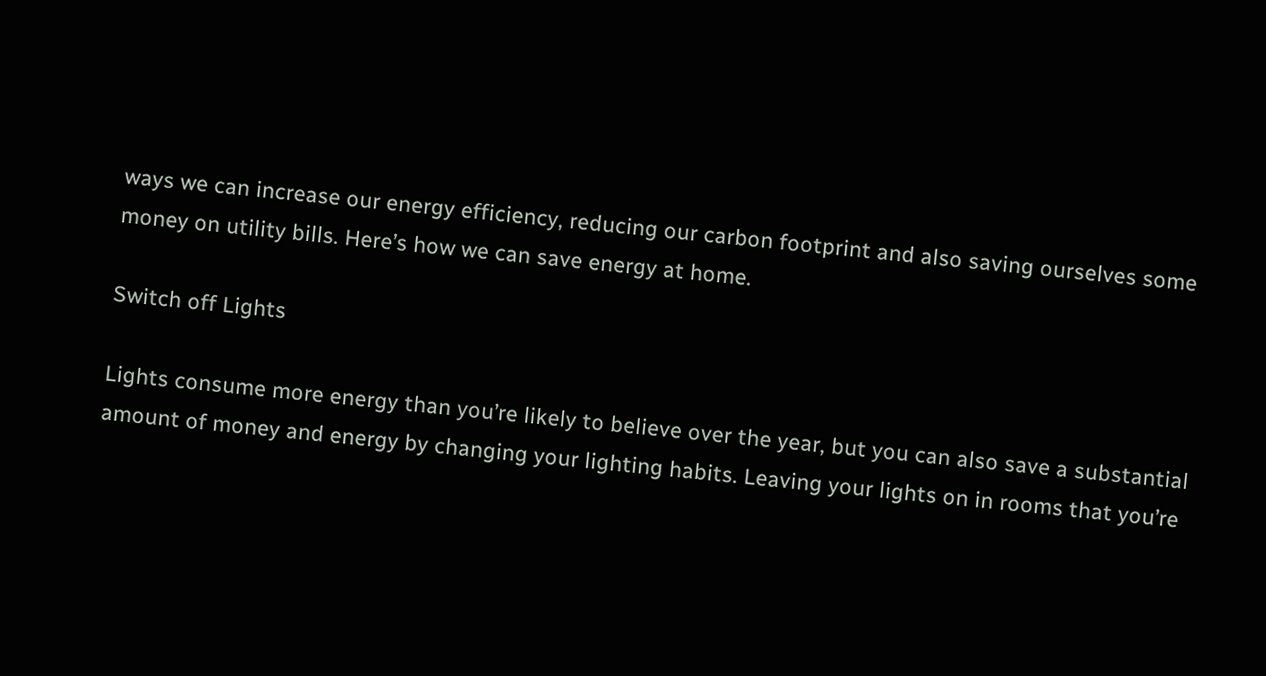ways we can increase our energy efficiency, reducing our carbon footprint and also saving ourselves some money on utility bills. Here’s how we can save energy at home.

Switch off Lights

Lights consume more energy than you’re likely to believe over the year, but you can also save a substantial amount of money and energy by changing your lighting habits. Leaving your lights on in rooms that you’re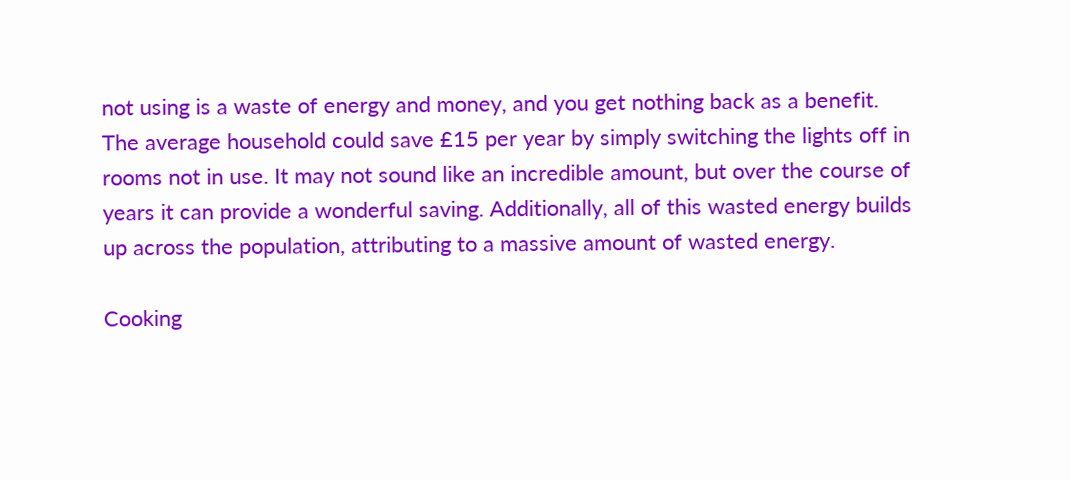not using is a waste of energy and money, and you get nothing back as a benefit. The average household could save £15 per year by simply switching the lights off in rooms not in use. It may not sound like an incredible amount, but over the course of years it can provide a wonderful saving. Additionally, all of this wasted energy builds up across the population, attributing to a massive amount of wasted energy.

Cooking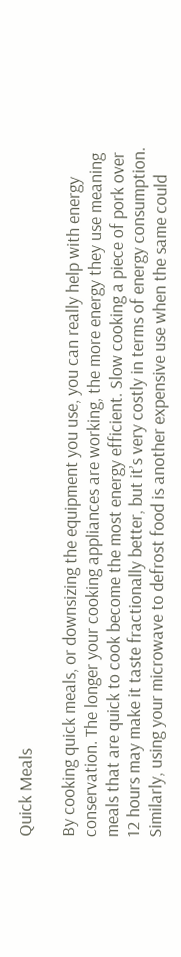Quick Meals

By cooking quick meals, or downsizing the equipment you use, you can really help with energy conservation. The longer your cooking appliances are working, the more energy they use meaning meals that are quick to cook become the most energy efficient. Slow cooking a piece of pork over 12 hours may make it taste fractionally better, but it’s very costly in terms of energy consumption. Similarly, using your microwave to defrost food is another expensive use when the same could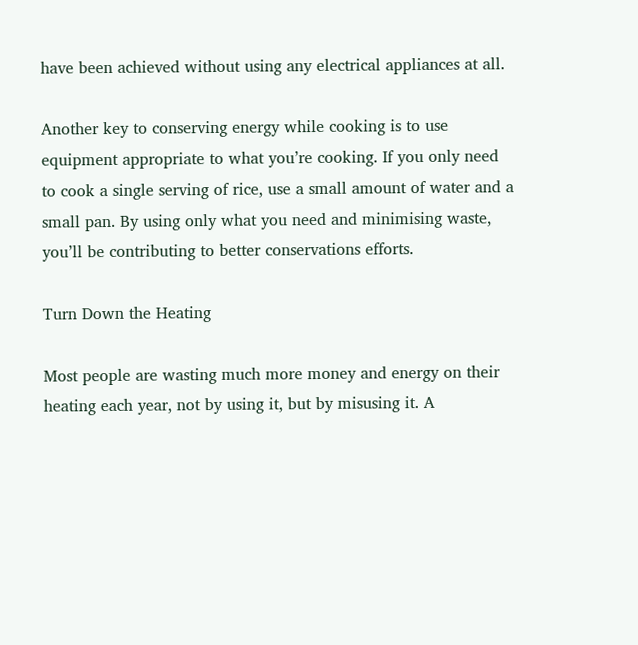have been achieved without using any electrical appliances at all.

Another key to conserving energy while cooking is to use equipment appropriate to what you’re cooking. If you only need to cook a single serving of rice, use a small amount of water and a small pan. By using only what you need and minimising waste, you’ll be contributing to better conservations efforts.

Turn Down the Heating

Most people are wasting much more money and energy on their heating each year, not by using it, but by misusing it. A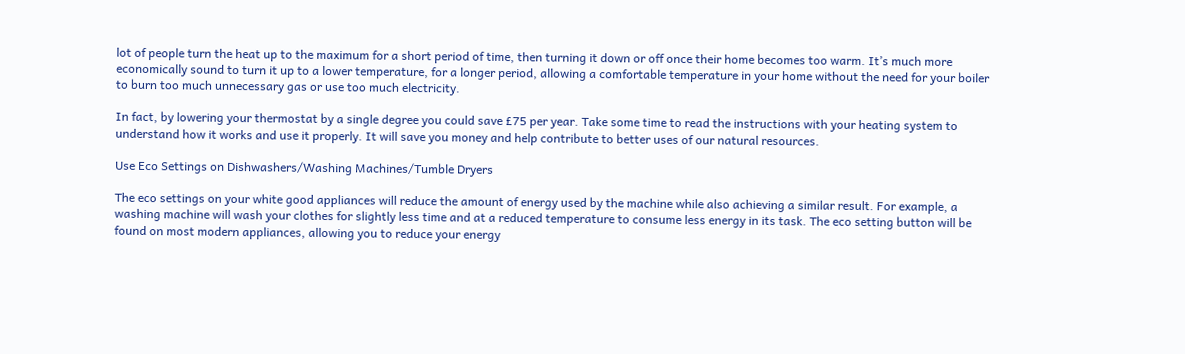lot of people turn the heat up to the maximum for a short period of time, then turning it down or off once their home becomes too warm. It’s much more economically sound to turn it up to a lower temperature, for a longer period, allowing a comfortable temperature in your home without the need for your boiler to burn too much unnecessary gas or use too much electricity.

In fact, by lowering your thermostat by a single degree you could save £75 per year. Take some time to read the instructions with your heating system to understand how it works and use it properly. It will save you money and help contribute to better uses of our natural resources.

Use Eco Settings on Dishwashers/Washing Machines/Tumble Dryers

The eco settings on your white good appliances will reduce the amount of energy used by the machine while also achieving a similar result. For example, a washing machine will wash your clothes for slightly less time and at a reduced temperature to consume less energy in its task. The eco setting button will be found on most modern appliances, allowing you to reduce your energy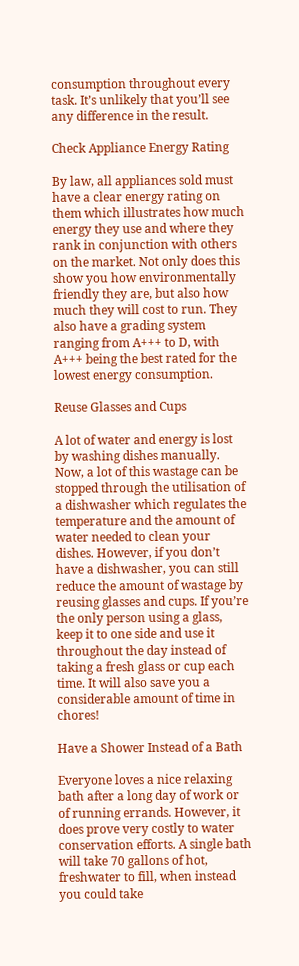consumption throughout every task. It’s unlikely that you’ll see any difference in the result.

Check Appliance Energy Rating

By law, all appliances sold must have a clear energy rating on them which illustrates how much energy they use and where they rank in conjunction with others on the market. Not only does this show you how environmentally friendly they are, but also how much they will cost to run. They also have a grading system ranging from A+++ to D, with A+++ being the best rated for the lowest energy consumption.

Reuse Glasses and Cups

A lot of water and energy is lost by washing dishes manually. Now, a lot of this wastage can be stopped through the utilisation of a dishwasher which regulates the temperature and the amount of water needed to clean your dishes. However, if you don’t have a dishwasher, you can still reduce the amount of wastage by reusing glasses and cups. If you’re the only person using a glass, keep it to one side and use it throughout the day instead of taking a fresh glass or cup each time. It will also save you a considerable amount of time in chores!

Have a Shower Instead of a Bath

Everyone loves a nice relaxing bath after a long day of work or of running errands. However, it does prove very costly to water conservation efforts. A single bath will take 70 gallons of hot, freshwater to fill, when instead you could take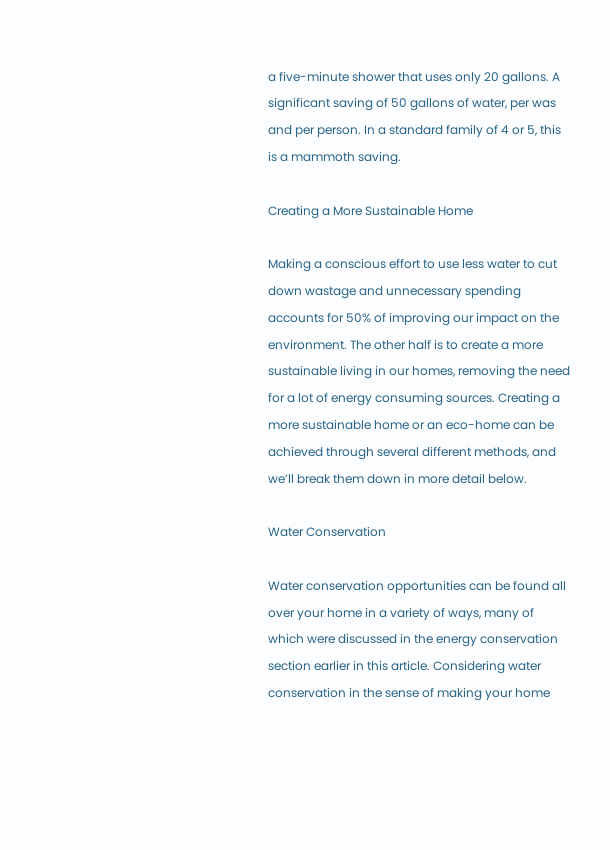a five-minute shower that uses only 20 gallons. A significant saving of 50 gallons of water, per was and per person. In a standard family of 4 or 5, this is a mammoth saving.

Creating a More Sustainable Home

Making a conscious effort to use less water to cut down wastage and unnecessary spending accounts for 50% of improving our impact on the environment. The other half is to create a more sustainable living in our homes, removing the need for a lot of energy consuming sources. Creating a more sustainable home or an eco-home can be achieved through several different methods, and we’ll break them down in more detail below.

Water Conservation

Water conservation opportunities can be found all over your home in a variety of ways, many of which were discussed in the energy conservation section earlier in this article. Considering water conservation in the sense of making your home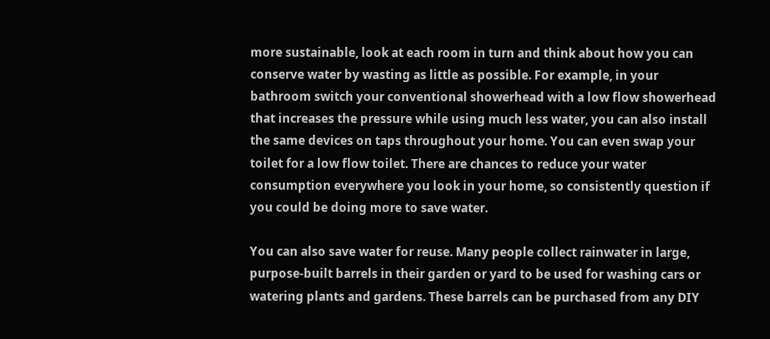more sustainable, look at each room in turn and think about how you can conserve water by wasting as little as possible. For example, in your bathroom switch your conventional showerhead with a low flow showerhead that increases the pressure while using much less water, you can also install the same devices on taps throughout your home. You can even swap your toilet for a low flow toilet. There are chances to reduce your water consumption everywhere you look in your home, so consistently question if you could be doing more to save water.

You can also save water for reuse. Many people collect rainwater in large, purpose-built barrels in their garden or yard to be used for washing cars or watering plants and gardens. These barrels can be purchased from any DIY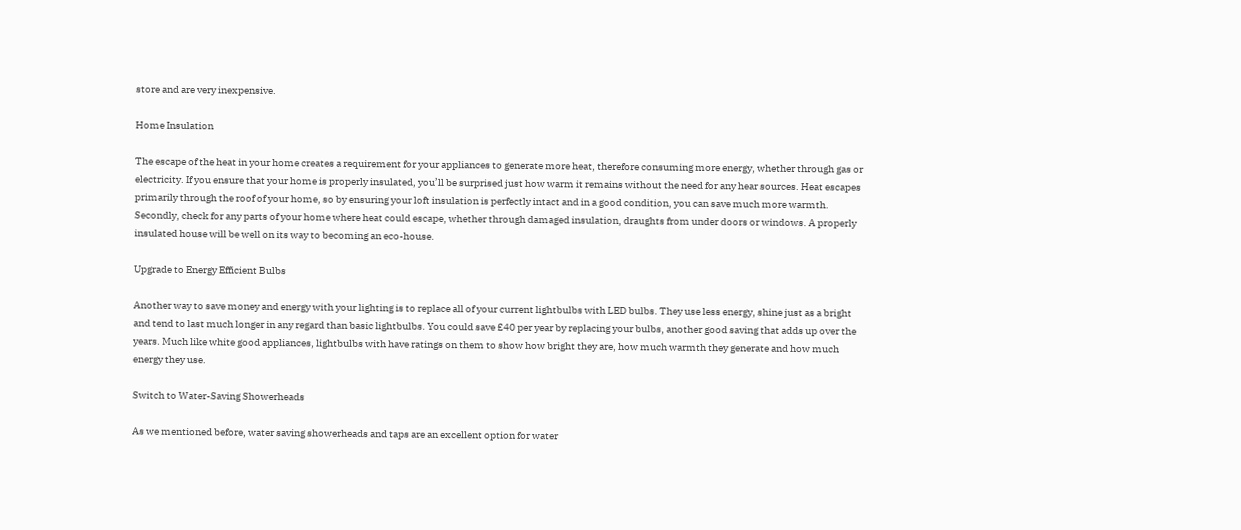store and are very inexpensive.

Home Insulation

The escape of the heat in your home creates a requirement for your appliances to generate more heat, therefore consuming more energy, whether through gas or electricity. If you ensure that your home is properly insulated, you’ll be surprised just how warm it remains without the need for any hear sources. Heat escapes primarily through the roof of your home, so by ensuring your loft insulation is perfectly intact and in a good condition, you can save much more warmth. Secondly, check for any parts of your home where heat could escape, whether through damaged insulation, draughts from under doors or windows. A properly insulated house will be well on its way to becoming an eco-house.

Upgrade to Energy Efficient Bulbs

Another way to save money and energy with your lighting is to replace all of your current lightbulbs with LED bulbs. They use less energy, shine just as a bright and tend to last much longer in any regard than basic lightbulbs. You could save £40 per year by replacing your bulbs, another good saving that adds up over the years. Much like white good appliances, lightbulbs with have ratings on them to show how bright they are, how much warmth they generate and how much energy they use.

Switch to Water-Saving Showerheads

As we mentioned before, water saving showerheads and taps are an excellent option for water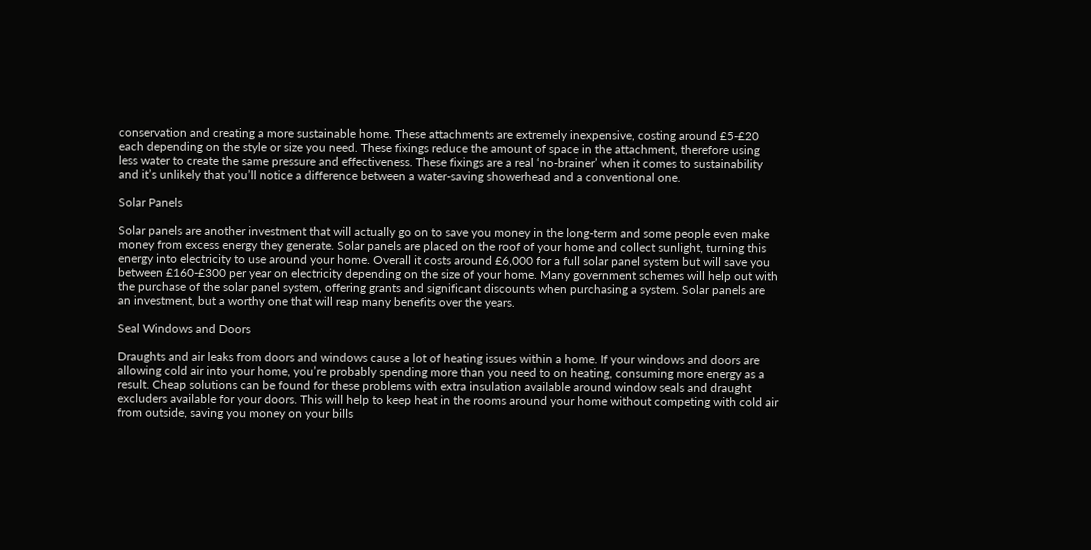conservation and creating a more sustainable home. These attachments are extremely inexpensive, costing around £5-£20 each depending on the style or size you need. These fixings reduce the amount of space in the attachment, therefore using less water to create the same pressure and effectiveness. These fixings are a real ‘no-brainer’ when it comes to sustainability and it’s unlikely that you’ll notice a difference between a water-saving showerhead and a conventional one.

Solar Panels

Solar panels are another investment that will actually go on to save you money in the long-term and some people even make money from excess energy they generate. Solar panels are placed on the roof of your home and collect sunlight, turning this energy into electricity to use around your home. Overall it costs around £6,000 for a full solar panel system but will save you between £160-£300 per year on electricity depending on the size of your home. Many government schemes will help out with the purchase of the solar panel system, offering grants and significant discounts when purchasing a system. Solar panels are an investment, but a worthy one that will reap many benefits over the years.

Seal Windows and Doors

Draughts and air leaks from doors and windows cause a lot of heating issues within a home. If your windows and doors are allowing cold air into your home, you’re probably spending more than you need to on heating, consuming more energy as a result. Cheap solutions can be found for these problems with extra insulation available around window seals and draught excluders available for your doors. This will help to keep heat in the rooms around your home without competing with cold air from outside, saving you money on your bills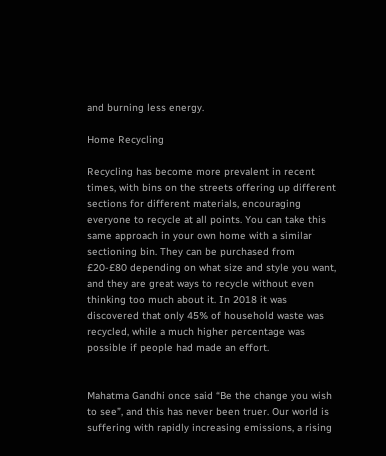and burning less energy.

Home Recycling

Recycling has become more prevalent in recent times, with bins on the streets offering up different sections for different materials, encouraging everyone to recycle at all points. You can take this same approach in your own home with a similar sectioning bin. They can be purchased from £20-£80 depending on what size and style you want, and they are great ways to recycle without even thinking too much about it. In 2018 it was discovered that only 45% of household waste was recycled, while a much higher percentage was possible if people had made an effort.


Mahatma Gandhi once said “Be the change you wish to see”, and this has never been truer. Our world is suffering with rapidly increasing emissions, a rising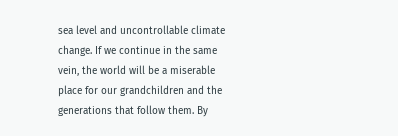sea level and uncontrollable climate change. If we continue in the same vein, the world will be a miserable place for our grandchildren and the generations that follow them. By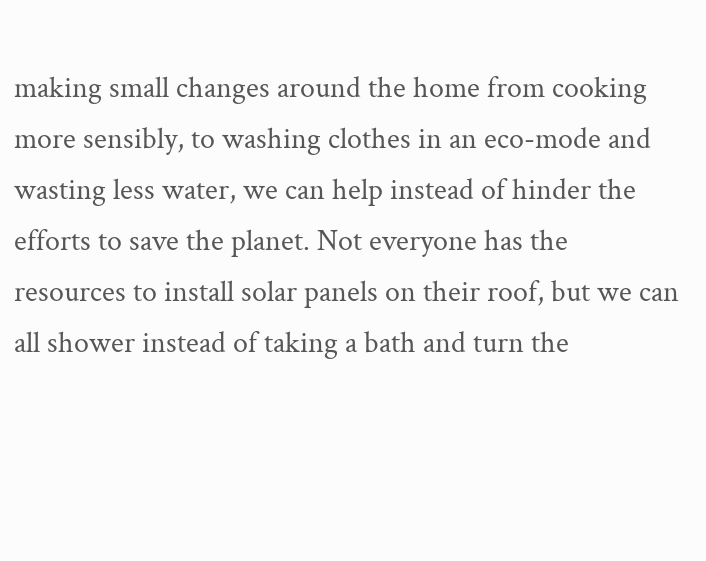making small changes around the home from cooking more sensibly, to washing clothes in an eco-mode and wasting less water, we can help instead of hinder the efforts to save the planet. Not everyone has the resources to install solar panels on their roof, but we can all shower instead of taking a bath and turn the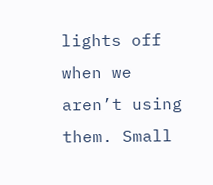lights off when we aren’t using them. Small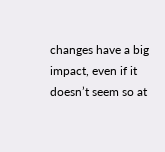changes have a big impact, even if it doesn’t seem so at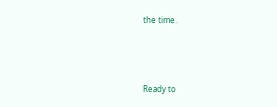the time.



Ready to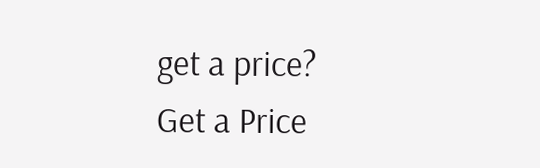get a price?
Get a Price